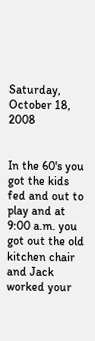Saturday, October 18, 2008


In the 60's you got the kids fed and out to play and at 9:00 a.m. you got out the old kitchen chair and Jack worked your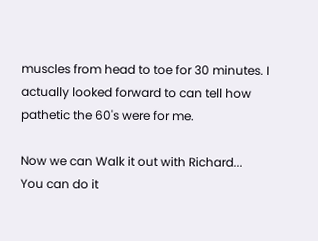muscles from head to toe for 30 minutes. I actually looked forward to can tell how pathetic the 60's were for me.

Now we can Walk it out with Richard...
You can do it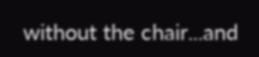without the chair...and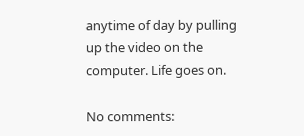anytime of day by pulling up the video on the computer. Life goes on.

No comments: